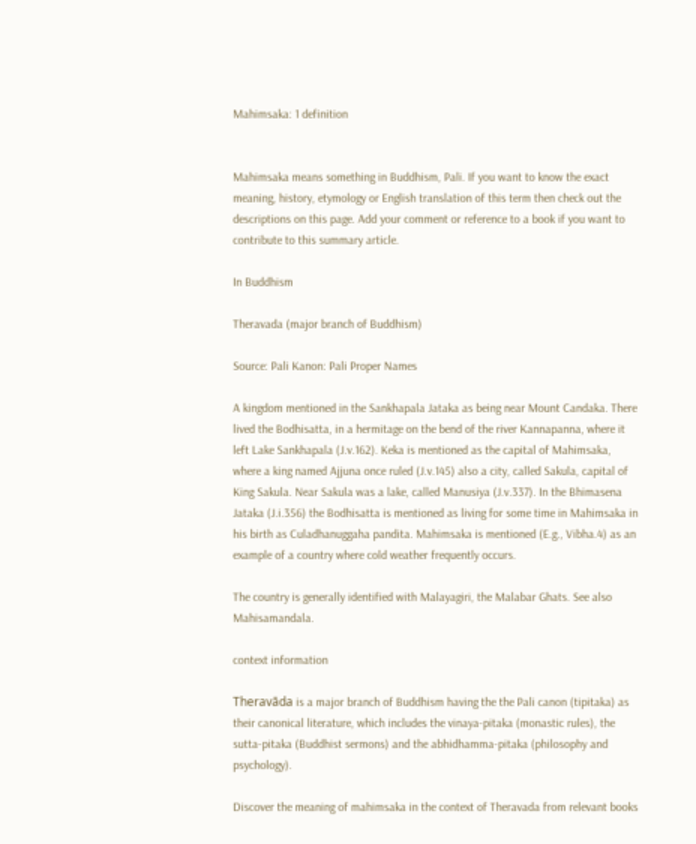Mahimsaka: 1 definition


Mahimsaka means something in Buddhism, Pali. If you want to know the exact meaning, history, etymology or English translation of this term then check out the descriptions on this page. Add your comment or reference to a book if you want to contribute to this summary article.

In Buddhism

Theravada (major branch of Buddhism)

Source: Pali Kanon: Pali Proper Names

A kingdom mentioned in the Sankhapala Jataka as being near Mount Candaka. There lived the Bodhisatta, in a hermitage on the bend of the river Kannapanna, where it left Lake Sankhapala (J.v.162). Keka is mentioned as the capital of Mahimsaka, where a king named Ajjuna once ruled (J.v.145) also a city, called Sakula, capital of King Sakula. Near Sakula was a lake, called Manusiya (J.v.337). In the Bhimasena Jataka (J.i.356) the Bodhisatta is mentioned as living for some time in Mahimsaka in his birth as Culadhanuggaha pandita. Mahimsaka is mentioned (E.g., Vibha.4) as an example of a country where cold weather frequently occurs.

The country is generally identified with Malayagiri, the Malabar Ghats. See also Mahisamandala.

context information

Theravāda is a major branch of Buddhism having the the Pali canon (tipitaka) as their canonical literature, which includes the vinaya-pitaka (monastic rules), the sutta-pitaka (Buddhist sermons) and the abhidhamma-pitaka (philosophy and psychology).

Discover the meaning of mahimsaka in the context of Theravada from relevant books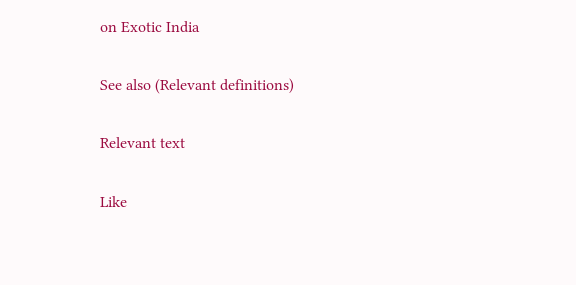on Exotic India

See also (Relevant definitions)

Relevant text

Like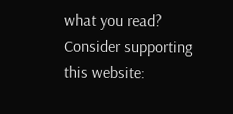what you read? Consider supporting this website: